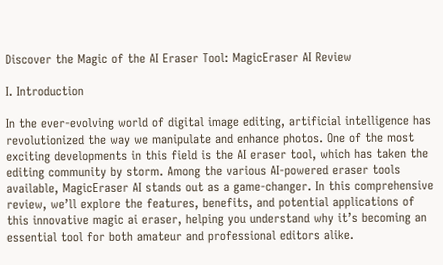Discover the Magic of the AI Eraser Tool: MagicEraser AI Review

I. Introduction

In the ever-evolving world of digital image editing, artificial intelligence has revolutionized the way we manipulate and enhance photos. One of the most exciting developments in this field is the AI eraser tool, which has taken the editing community by storm. Among the various AI-powered eraser tools available, MagicEraser AI stands out as a game-changer. In this comprehensive review, we’ll explore the features, benefits, and potential applications of this innovative magic ai eraser, helping you understand why it’s becoming an essential tool for both amateur and professional editors alike.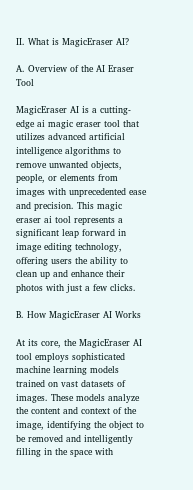II. What is MagicEraser AI?

A. Overview of the AI Eraser Tool

MagicEraser AI is a cutting-edge ai magic eraser tool that utilizes advanced artificial intelligence algorithms to remove unwanted objects, people, or elements from images with unprecedented ease and precision. This magic eraser ai tool represents a significant leap forward in image editing technology, offering users the ability to clean up and enhance their photos with just a few clicks.

B. How MagicEraser AI Works

At its core, the MagicEraser AI tool employs sophisticated machine learning models trained on vast datasets of images. These models analyze the content and context of the image, identifying the object to be removed and intelligently filling in the space with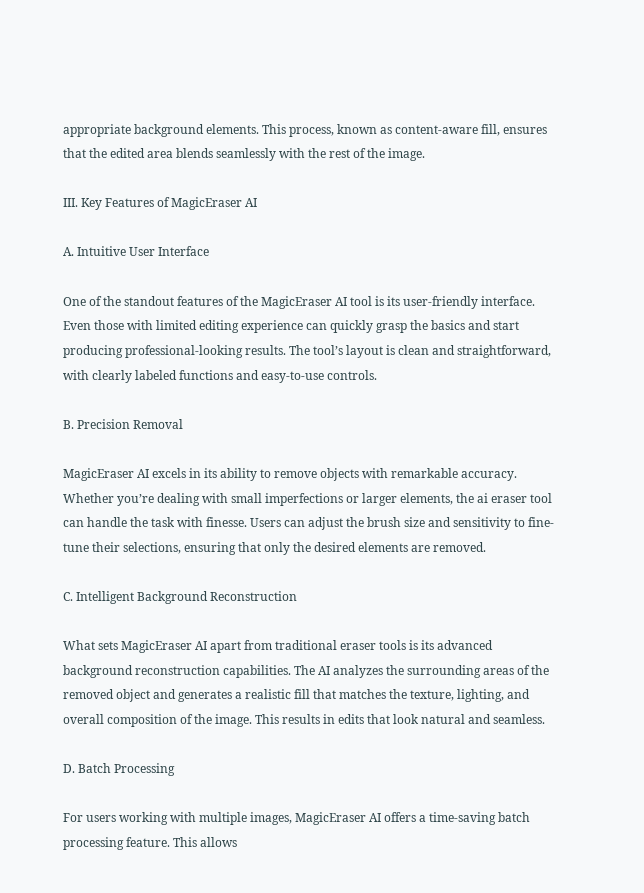appropriate background elements. This process, known as content-aware fill, ensures that the edited area blends seamlessly with the rest of the image.

III. Key Features of MagicEraser AI

A. Intuitive User Interface

One of the standout features of the MagicEraser AI tool is its user-friendly interface. Even those with limited editing experience can quickly grasp the basics and start producing professional-looking results. The tool’s layout is clean and straightforward, with clearly labeled functions and easy-to-use controls.

B. Precision Removal

MagicEraser AI excels in its ability to remove objects with remarkable accuracy. Whether you’re dealing with small imperfections or larger elements, the ai eraser tool can handle the task with finesse. Users can adjust the brush size and sensitivity to fine-tune their selections, ensuring that only the desired elements are removed.

C. Intelligent Background Reconstruction

What sets MagicEraser AI apart from traditional eraser tools is its advanced background reconstruction capabilities. The AI analyzes the surrounding areas of the removed object and generates a realistic fill that matches the texture, lighting, and overall composition of the image. This results in edits that look natural and seamless.

D. Batch Processing

For users working with multiple images, MagicEraser AI offers a time-saving batch processing feature. This allows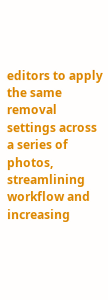editors to apply the same removal settings across a series of photos, streamlining workflow and increasing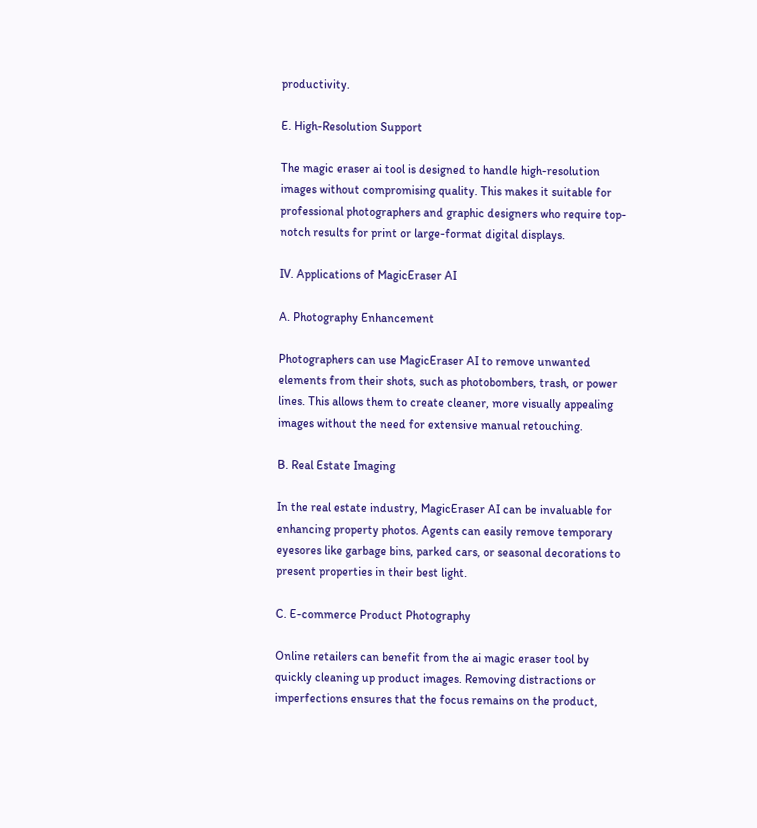productivity.

E. High-Resolution Support

The magic eraser ai tool is designed to handle high-resolution images without compromising quality. This makes it suitable for professional photographers and graphic designers who require top-notch results for print or large-format digital displays.

IV. Applications of MagicEraser AI

A. Photography Enhancement

Photographers can use MagicEraser AI to remove unwanted elements from their shots, such as photobombers, trash, or power lines. This allows them to create cleaner, more visually appealing images without the need for extensive manual retouching.

B. Real Estate Imaging

In the real estate industry, MagicEraser AI can be invaluable for enhancing property photos. Agents can easily remove temporary eyesores like garbage bins, parked cars, or seasonal decorations to present properties in their best light.

C. E-commerce Product Photography

Online retailers can benefit from the ai magic eraser tool by quickly cleaning up product images. Removing distractions or imperfections ensures that the focus remains on the product,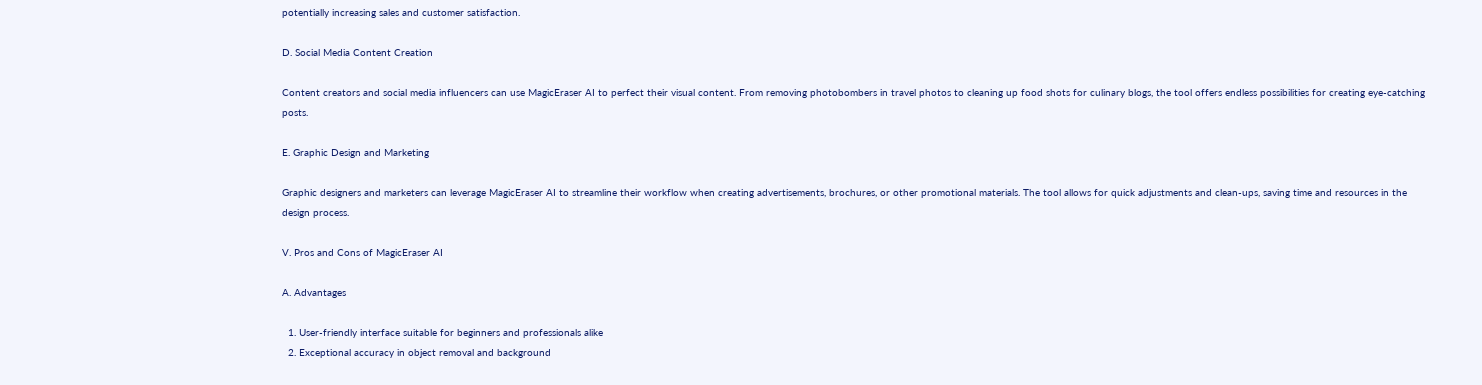potentially increasing sales and customer satisfaction.

D. Social Media Content Creation

Content creators and social media influencers can use MagicEraser AI to perfect their visual content. From removing photobombers in travel photos to cleaning up food shots for culinary blogs, the tool offers endless possibilities for creating eye-catching posts.

E. Graphic Design and Marketing

Graphic designers and marketers can leverage MagicEraser AI to streamline their workflow when creating advertisements, brochures, or other promotional materials. The tool allows for quick adjustments and clean-ups, saving time and resources in the design process.

V. Pros and Cons of MagicEraser AI

A. Advantages

  1. User-friendly interface suitable for beginners and professionals alike
  2. Exceptional accuracy in object removal and background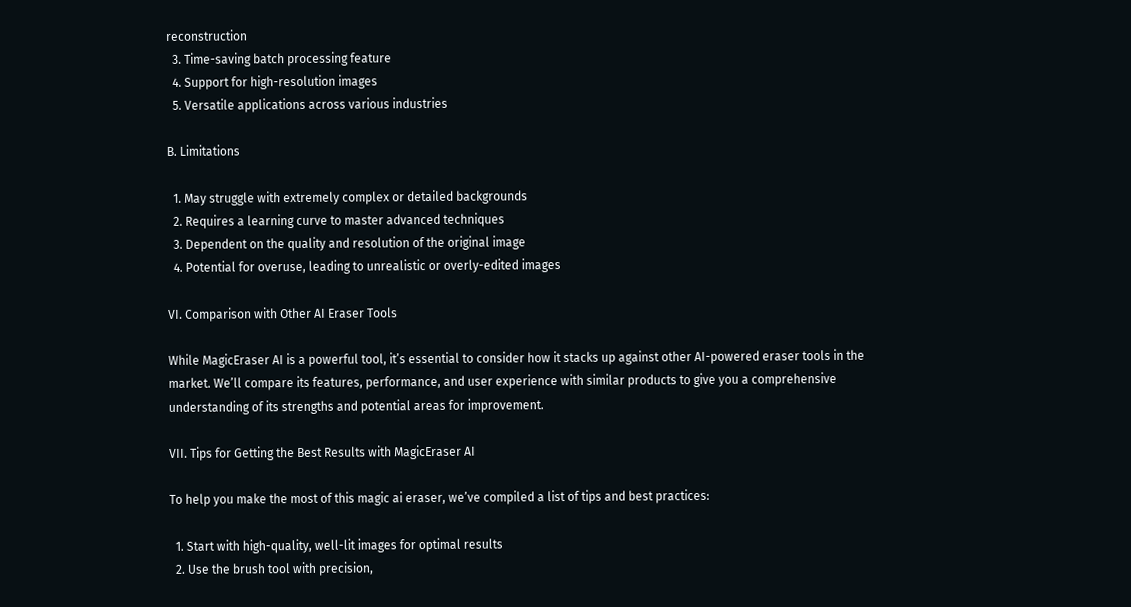reconstruction
  3. Time-saving batch processing feature
  4. Support for high-resolution images
  5. Versatile applications across various industries

B. Limitations

  1. May struggle with extremely complex or detailed backgrounds
  2. Requires a learning curve to master advanced techniques
  3. Dependent on the quality and resolution of the original image
  4. Potential for overuse, leading to unrealistic or overly-edited images

VI. Comparison with Other AI Eraser Tools

While MagicEraser AI is a powerful tool, it’s essential to consider how it stacks up against other AI-powered eraser tools in the market. We’ll compare its features, performance, and user experience with similar products to give you a comprehensive understanding of its strengths and potential areas for improvement.

VII. Tips for Getting the Best Results with MagicEraser AI

To help you make the most of this magic ai eraser, we’ve compiled a list of tips and best practices:

  1. Start with high-quality, well-lit images for optimal results
  2. Use the brush tool with precision,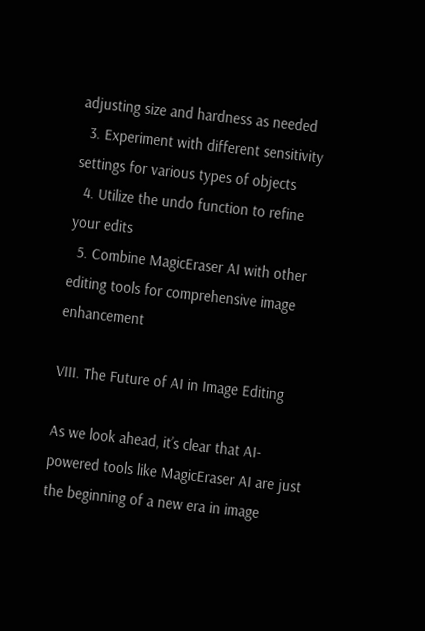adjusting size and hardness as needed
  3. Experiment with different sensitivity settings for various types of objects
  4. Utilize the undo function to refine your edits
  5. Combine MagicEraser AI with other editing tools for comprehensive image enhancement

VIII. The Future of AI in Image Editing

As we look ahead, it’s clear that AI-powered tools like MagicEraser AI are just the beginning of a new era in image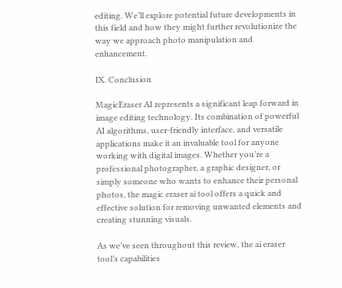editing. We’ll explore potential future developments in this field and how they might further revolutionize the way we approach photo manipulation and enhancement.

IX. Conclusion

MagicEraser AI represents a significant leap forward in image editing technology. Its combination of powerful AI algorithms, user-friendly interface, and versatile applications make it an invaluable tool for anyone working with digital images. Whether you’re a professional photographer, a graphic designer, or simply someone who wants to enhance their personal photos, the magic eraser ai tool offers a quick and effective solution for removing unwanted elements and creating stunning visuals.

As we’ve seen throughout this review, the ai eraser tool’s capabilities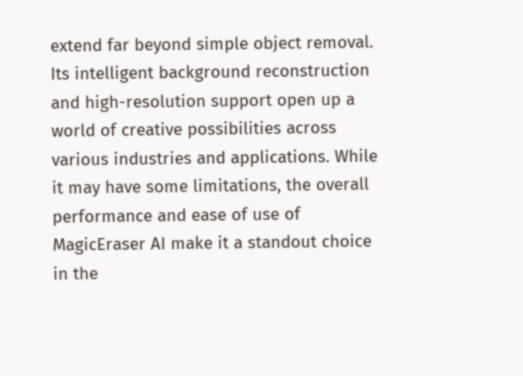extend far beyond simple object removal. Its intelligent background reconstruction and high-resolution support open up a world of creative possibilities across various industries and applications. While it may have some limitations, the overall performance and ease of use of MagicEraser AI make it a standout choice in the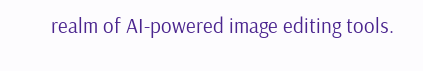realm of AI-powered image editing tools.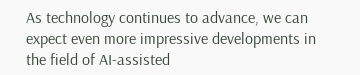As technology continues to advance, we can expect even more impressive developments in the field of AI-assisted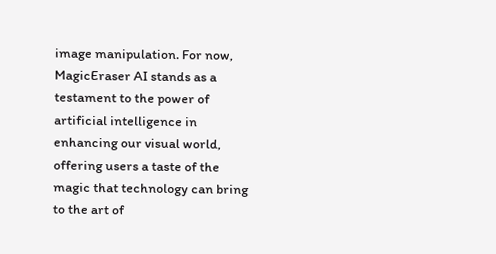image manipulation. For now, MagicEraser AI stands as a testament to the power of artificial intelligence in enhancing our visual world, offering users a taste of the magic that technology can bring to the art of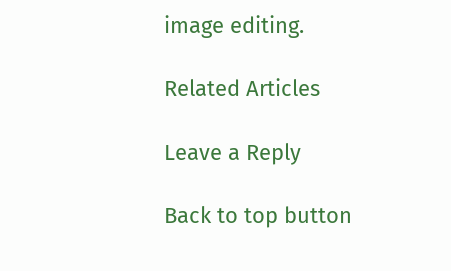image editing.

Related Articles

Leave a Reply

Back to top button